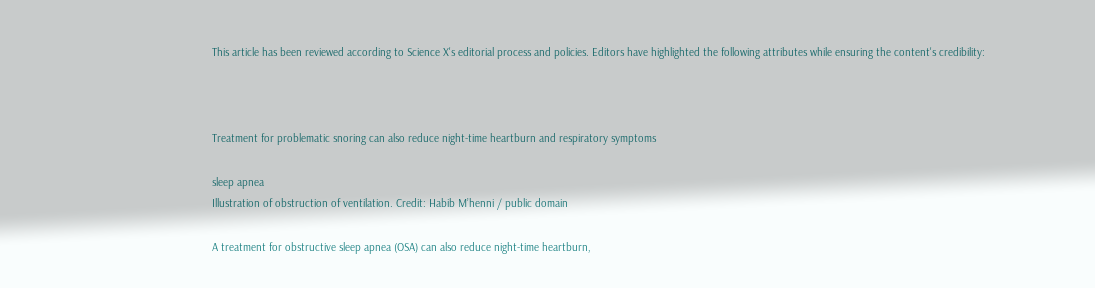This article has been reviewed according to Science X's editorial process and policies. Editors have highlighted the following attributes while ensuring the content's credibility:



Treatment for problematic snoring can also reduce night-time heartburn and respiratory symptoms

sleep apnea
Illustration of obstruction of ventilation. Credit: Habib M’henni / public domain

A treatment for obstructive sleep apnea (OSA) can also reduce night-time heartburn,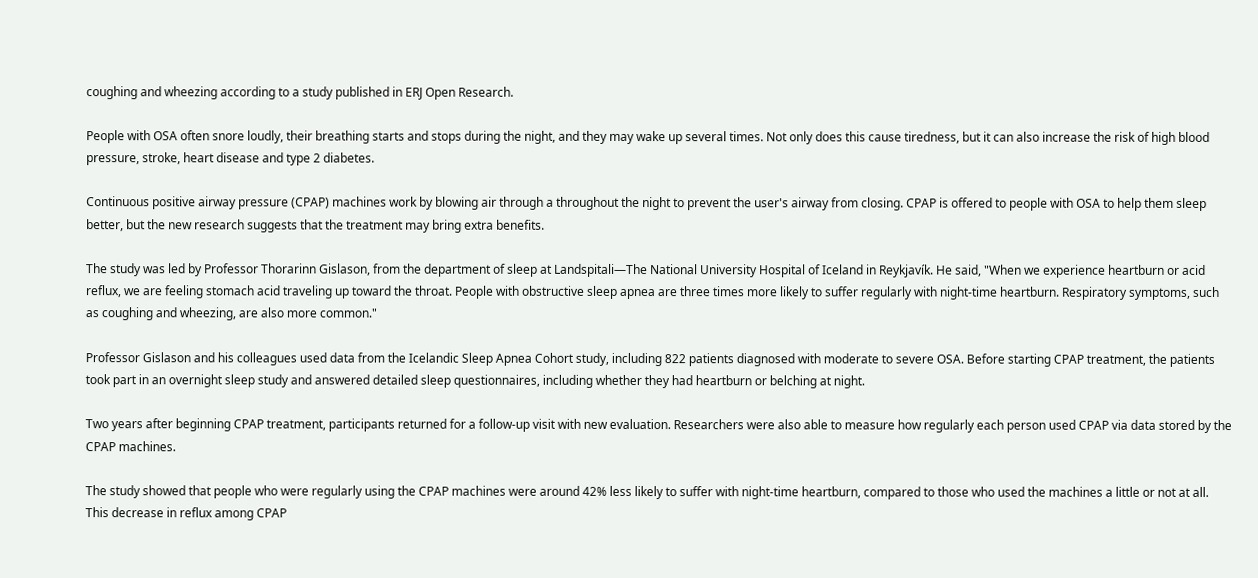coughing and wheezing according to a study published in ERJ Open Research.

People with OSA often snore loudly, their breathing starts and stops during the night, and they may wake up several times. Not only does this cause tiredness, but it can also increase the risk of high blood pressure, stroke, heart disease and type 2 diabetes.

Continuous positive airway pressure (CPAP) machines work by blowing air through a throughout the night to prevent the user's airway from closing. CPAP is offered to people with OSA to help them sleep better, but the new research suggests that the treatment may bring extra benefits.

The study was led by Professor Thorarinn Gislason, from the department of sleep at Landspitali—The National University Hospital of Iceland in Reykjavík. He said, "When we experience heartburn or acid reflux, we are feeling stomach acid traveling up toward the throat. People with obstructive sleep apnea are three times more likely to suffer regularly with night-time heartburn. Respiratory symptoms, such as coughing and wheezing, are also more common."

Professor Gislason and his colleagues used data from the Icelandic Sleep Apnea Cohort study, including 822 patients diagnosed with moderate to severe OSA. Before starting CPAP treatment, the patients took part in an overnight sleep study and answered detailed sleep questionnaires, including whether they had heartburn or belching at night.

Two years after beginning CPAP treatment, participants returned for a follow-up visit with new evaluation. Researchers were also able to measure how regularly each person used CPAP via data stored by the CPAP machines.

The study showed that people who were regularly using the CPAP machines were around 42% less likely to suffer with night-time heartburn, compared to those who used the machines a little or not at all. This decrease in reflux among CPAP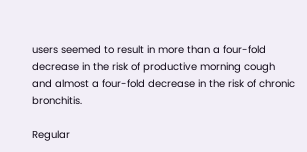users seemed to result in more than a four-fold decrease in the risk of productive morning cough and almost a four-fold decrease in the risk of chronic bronchitis.

Regular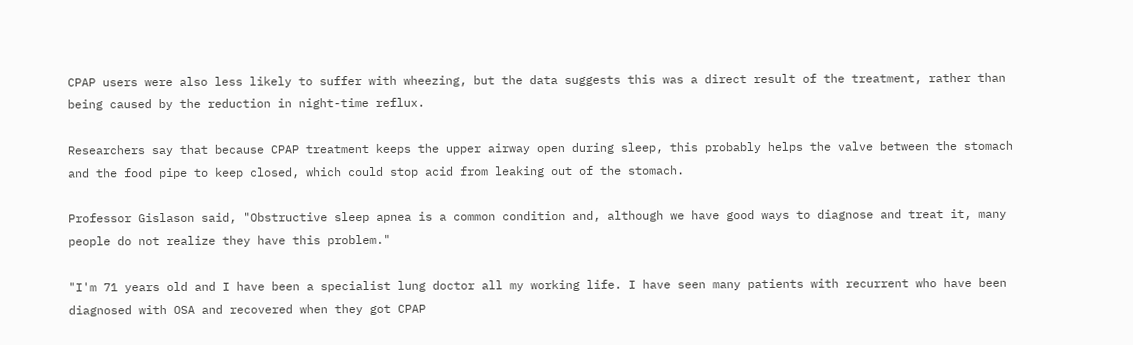CPAP users were also less likely to suffer with wheezing, but the data suggests this was a direct result of the treatment, rather than being caused by the reduction in night-time reflux.

Researchers say that because CPAP treatment keeps the upper airway open during sleep, this probably helps the valve between the stomach and the food pipe to keep closed, which could stop acid from leaking out of the stomach.

Professor Gislason said, "Obstructive sleep apnea is a common condition and, although we have good ways to diagnose and treat it, many people do not realize they have this problem."

"I'm 71 years old and I have been a specialist lung doctor all my working life. I have seen many patients with recurrent who have been diagnosed with OSA and recovered when they got CPAP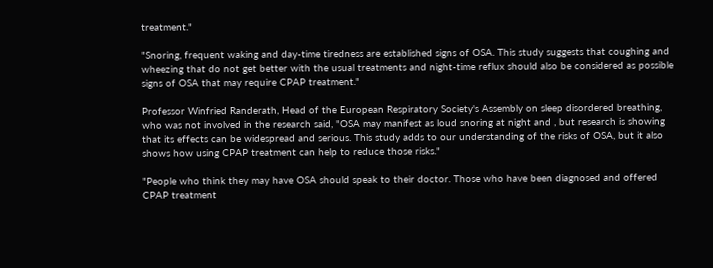treatment."

"Snoring, frequent waking and day-time tiredness are established signs of OSA. This study suggests that coughing and wheezing that do not get better with the usual treatments and night-time reflux should also be considered as possible signs of OSA that may require CPAP treatment."

Professor Winfried Randerath, Head of the European Respiratory Society's Assembly on sleep disordered breathing, who was not involved in the research said, "OSA may manifest as loud snoring at night and , but research is showing that its effects can be widespread and serious. This study adds to our understanding of the risks of OSA, but it also shows how using CPAP treatment can help to reduce those risks."

"People who think they may have OSA should speak to their doctor. Those who have been diagnosed and offered CPAP treatment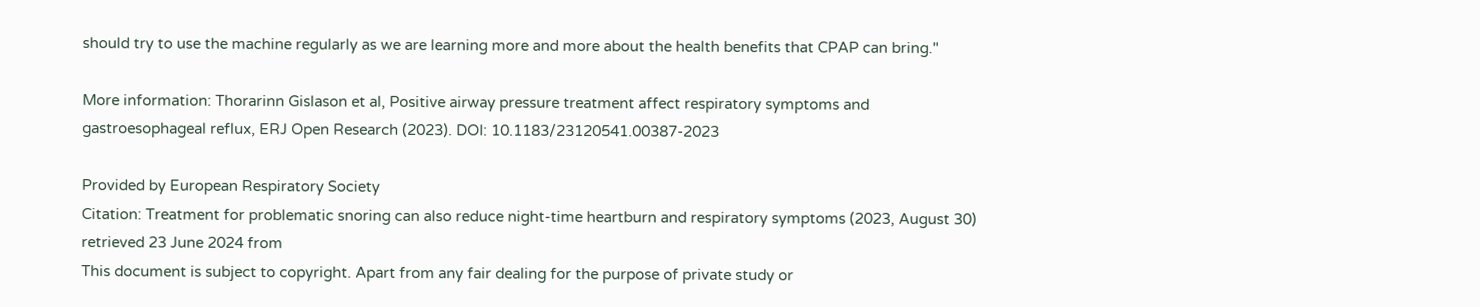should try to use the machine regularly as we are learning more and more about the health benefits that CPAP can bring."

More information: Thorarinn Gislason et al, Positive airway pressure treatment affect respiratory symptoms and gastroesophageal reflux, ERJ Open Research (2023). DOI: 10.1183/23120541.00387-2023

Provided by European Respiratory Society
Citation: Treatment for problematic snoring can also reduce night-time heartburn and respiratory symptoms (2023, August 30) retrieved 23 June 2024 from
This document is subject to copyright. Apart from any fair dealing for the purpose of private study or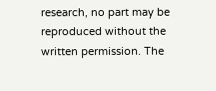research, no part may be reproduced without the written permission. The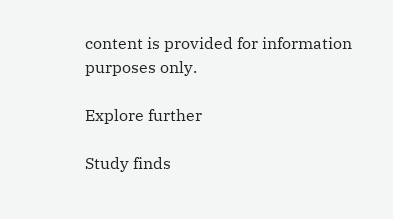content is provided for information purposes only.

Explore further

Study finds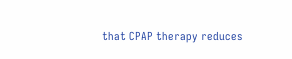that CPAP therapy reduces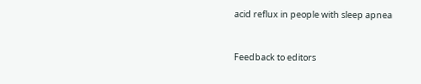acid reflux in people with sleep apnea


Feedback to editors